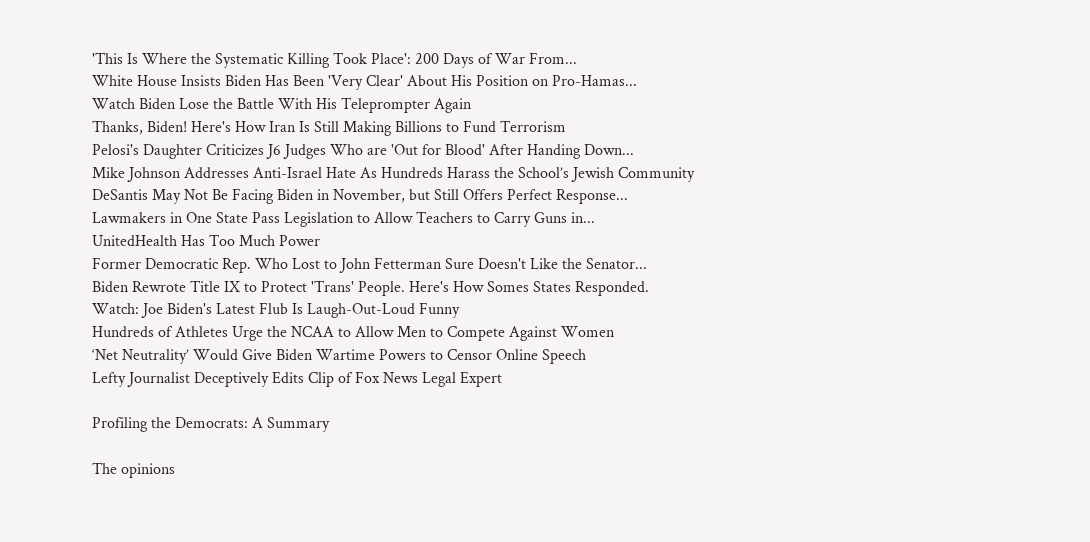'This Is Where the Systematic Killing Took Place': 200 Days of War From...
White House Insists Biden Has Been 'Very Clear' About His Position on Pro-Hamas...
Watch Biden Lose the Battle With His Teleprompter Again
Thanks, Biden! Here's How Iran Is Still Making Billions to Fund Terrorism
Pelosi's Daughter Criticizes J6 Judges Who are 'Out for Blood' After Handing Down...
Mike Johnson Addresses Anti-Israel Hate As Hundreds Harass the School’s Jewish Community
DeSantis May Not Be Facing Biden in November, but Still Offers Perfect Response...
Lawmakers in One State Pass Legislation to Allow Teachers to Carry Guns in...
UnitedHealth Has Too Much Power
Former Democratic Rep. Who Lost to John Fetterman Sure Doesn't Like the Senator...
Biden Rewrote Title IX to Protect 'Trans' People. Here's How Somes States Responded.
Watch: Joe Biden's Latest Flub Is Laugh-Out-Loud Funny
Hundreds of Athletes Urge the NCAA to Allow Men to Compete Against Women
‘Net Neutrality’ Would Give Biden Wartime Powers to Censor Online Speech
Lefty Journalist Deceptively Edits Clip of Fox News Legal Expert

Profiling the Democrats: A Summary

The opinions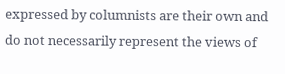expressed by columnists are their own and do not necessarily represent the views of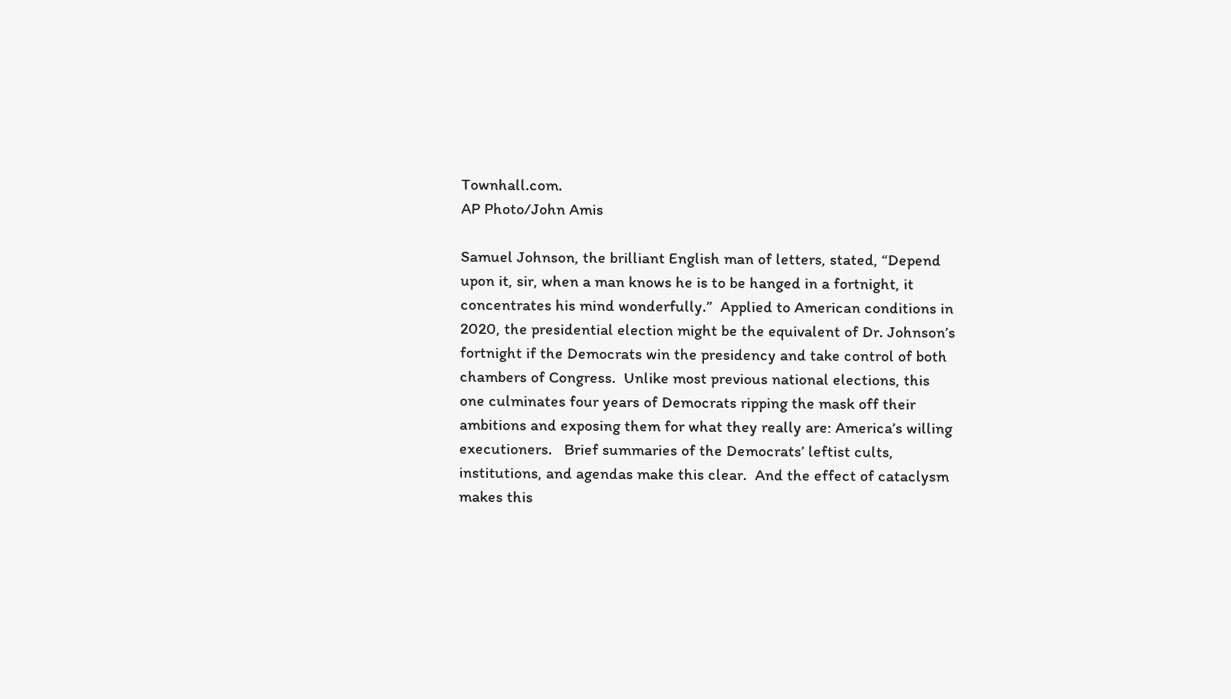Townhall.com.
AP Photo/John Amis

Samuel Johnson, the brilliant English man of letters, stated, “Depend upon it, sir, when a man knows he is to be hanged in a fortnight, it concentrates his mind wonderfully.”  Applied to American conditions in 2020, the presidential election might be the equivalent of Dr. Johnson’s fortnight if the Democrats win the presidency and take control of both chambers of Congress.  Unlike most previous national elections, this one culminates four years of Democrats ripping the mask off their ambitions and exposing them for what they really are: America’s willing executioners.   Brief summaries of the Democrats’ leftist cults, institutions, and agendas make this clear.  And the effect of cataclysm makes this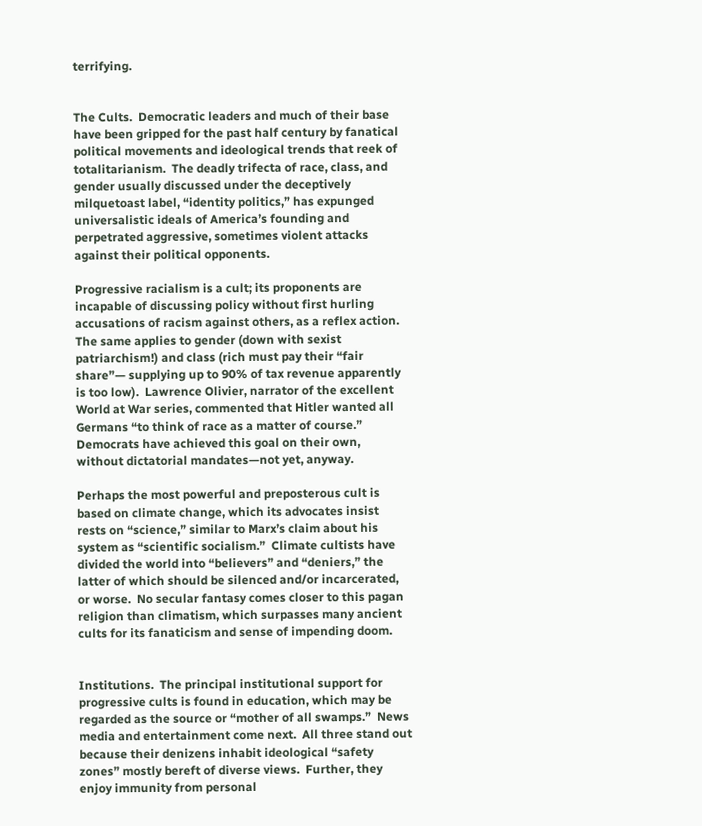terrifying.


The Cults.  Democratic leaders and much of their base have been gripped for the past half century by fanatical political movements and ideological trends that reek of totalitarianism.  The deadly trifecta of race, class, and gender usually discussed under the deceptively milquetoast label, “identity politics,” has expunged universalistic ideals of America’s founding and perpetrated aggressive, sometimes violent attacks against their political opponents.

Progressive racialism is a cult; its proponents are incapable of discussing policy without first hurling accusations of racism against others, as a reflex action.  The same applies to gender (down with sexist patriarchism!) and class (rich must pay their “fair share”— supplying up to 90% of tax revenue apparently is too low).  Lawrence Olivier, narrator of the excellent World at War series, commented that Hitler wanted all Germans “to think of race as a matter of course.”   Democrats have achieved this goal on their own, without dictatorial mandates—not yet, anyway.

Perhaps the most powerful and preposterous cult is based on climate change, which its advocates insist rests on “science,” similar to Marx’s claim about his system as “scientific socialism.”  Climate cultists have divided the world into “believers” and “deniers,” the latter of which should be silenced and/or incarcerated, or worse.  No secular fantasy comes closer to this pagan religion than climatism, which surpasses many ancient cults for its fanaticism and sense of impending doom.


Institutions.  The principal institutional support for progressive cults is found in education, which may be regarded as the source or “mother of all swamps.”  News media and entertainment come next.  All three stand out because their denizens inhabit ideological “safety zones” mostly bereft of diverse views.  Further, they enjoy immunity from personal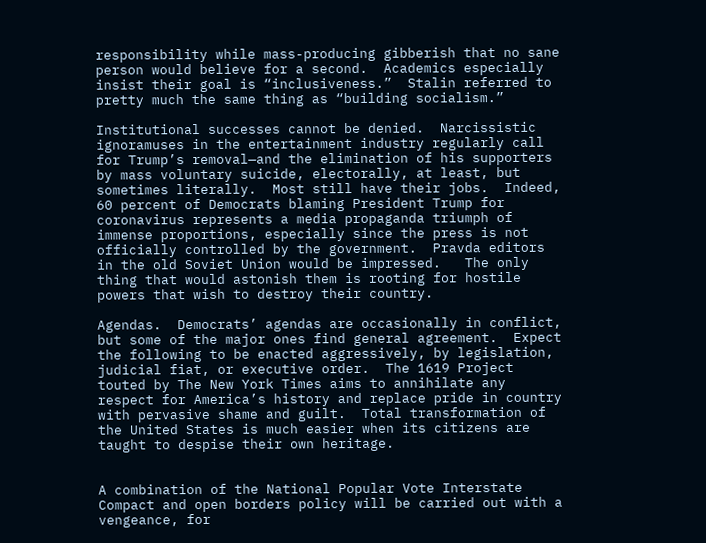responsibility while mass-producing gibberish that no sane person would believe for a second.  Academics especially insist their goal is “inclusiveness.”  Stalin referred to pretty much the same thing as “building socialism.”

Institutional successes cannot be denied.  Narcissistic ignoramuses in the entertainment industry regularly call for Trump’s removal—and the elimination of his supporters by mass voluntary suicide, electorally, at least, but sometimes literally.  Most still have their jobs.  Indeed, 60 percent of Democrats blaming President Trump for coronavirus represents a media propaganda triumph of immense proportions, especially since the press is not officially controlled by the government.  Pravda editors in the old Soviet Union would be impressed.   The only thing that would astonish them is rooting for hostile powers that wish to destroy their country.

Agendas.  Democrats’ agendas are occasionally in conflict, but some of the major ones find general agreement.  Expect the following to be enacted aggressively, by legislation, judicial fiat, or executive order.  The 1619 Project touted by The New York Times aims to annihilate any respect for America’s history and replace pride in country with pervasive shame and guilt.  Total transformation of the United States is much easier when its citizens are taught to despise their own heritage.


A combination of the National Popular Vote Interstate Compact and open borders policy will be carried out with a vengeance, for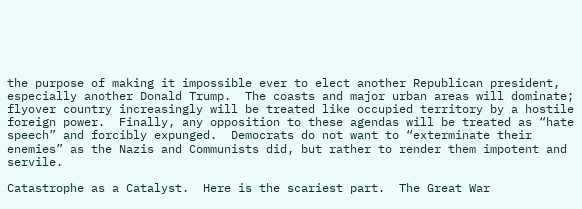the purpose of making it impossible ever to elect another Republican president, especially another Donald Trump.  The coasts and major urban areas will dominate; flyover country increasingly will be treated like occupied territory by a hostile foreign power.  Finally, any opposition to these agendas will be treated as “hate speech” and forcibly expunged.  Democrats do not want to “exterminate their enemies” as the Nazis and Communists did, but rather to render them impotent and servile.

Catastrophe as a Catalyst.  Here is the scariest part.  The Great War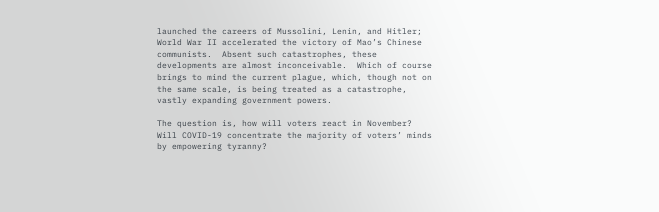launched the careers of Mussolini, Lenin, and Hitler; World War II accelerated the victory of Mao’s Chinese communists.  Absent such catastrophes, these developments are almost inconceivable.  Which of course brings to mind the current plague, which, though not on the same scale, is being treated as a catastrophe, vastly expanding government powers.

The question is, how will voters react in November?  Will COVID-19 concentrate the majority of voters’ minds by empowering tyranny?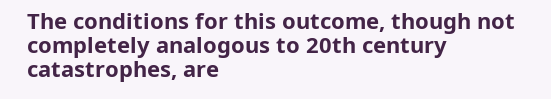The conditions for this outcome, though not completely analogous to 20th century catastrophes, are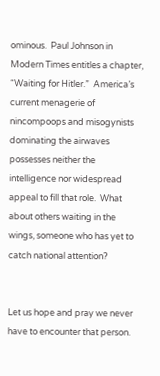ominous.  Paul Johnson in Modern Times entitles a chapter, “Waiting for Hitler.”  America’s current menagerie of nincompoops and misogynists dominating the airwaves possesses neither the intelligence nor widespread appeal to fill that role.  What about others waiting in the wings, someone who has yet to catch national attention?


Let us hope and pray we never have to encounter that person.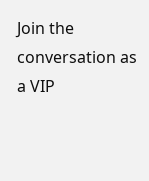Join the conversation as a VIP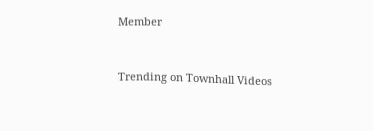Member


Trending on Townhall Videos